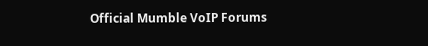Official Mumble VoIP Forums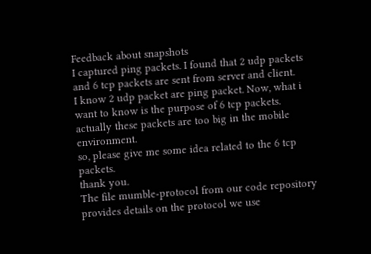Feedback about snapshots
I captured ping packets. I found that 2 udp packets and 6 tcp packets are sent from server and client.
I know 2 udp packet are ping packet. Now, what i want to know is the purpose of 6 tcp packets.
actually these packets are too big in the mobile environment.
so, please give me some idea related to the 6 tcp packets.
thank you.
The file mumble-protocol from our code repository provides details on the protocol we use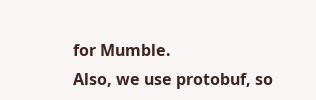for Mumble.
Also, we use protobuf, so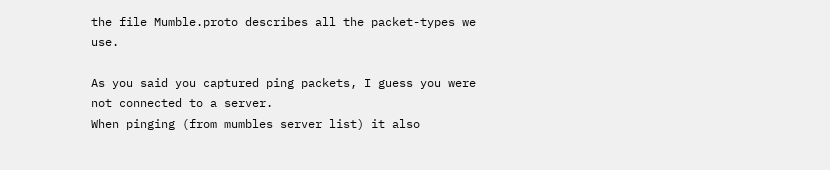the file Mumble.proto describes all the packet-types we use.

As you said you captured ping packets, I guess you were not connected to a server.
When pinging (from mumbles server list) it also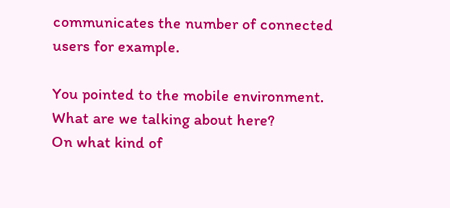communicates the number of connected users for example.

You pointed to the mobile environment.
What are we talking about here?
On what kind of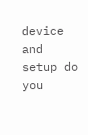device and setup do you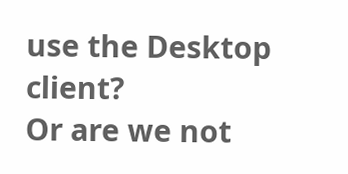use the Desktop client?
Or are we not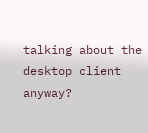talking about the desktop client anyway?